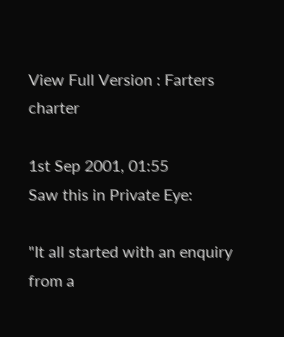View Full Version : Farters charter

1st Sep 2001, 01:55
Saw this in Private Eye:

"It all started with an enquiry from a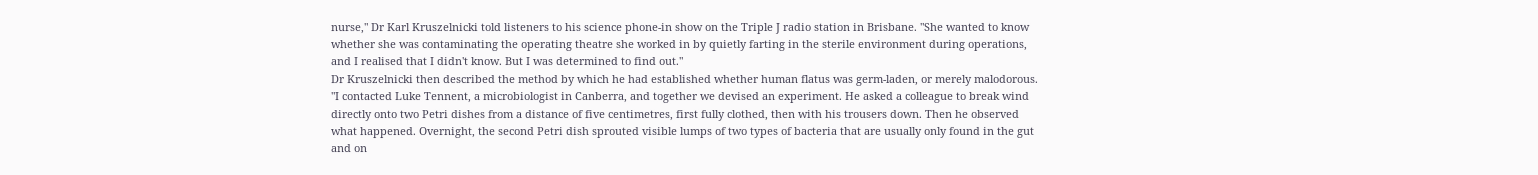nurse," Dr Karl Kruszelnicki told listeners to his science phone-in show on the Triple J radio station in Brisbane. "She wanted to know whether she was contaminating the operating theatre she worked in by quietly farting in the sterile environment during operations, and I realised that I didn't know. But I was determined to find out."
Dr Kruszelnicki then described the method by which he had established whether human flatus was germ-laden, or merely malodorous. "I contacted Luke Tennent, a microbiologist in Canberra, and together we devised an experiment. He asked a colleague to break wind directly onto two Petri dishes from a distance of five centimetres, first fully clothed, then with his trousers down. Then he observed what happened. Overnight, the second Petri dish sprouted visible lumps of two types of bacteria that are usually only found in the gut and on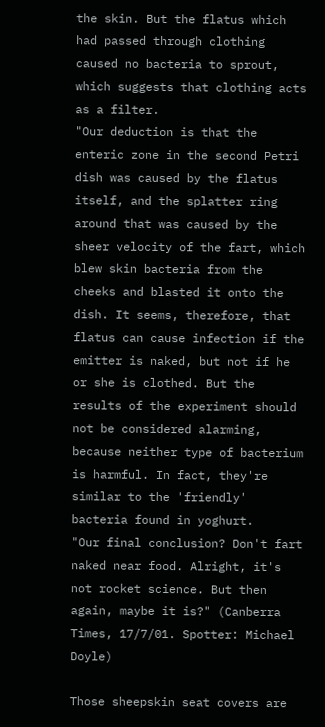the skin. But the flatus which had passed through clothing caused no bacteria to sprout, which suggests that clothing acts as a filter.
"Our deduction is that the enteric zone in the second Petri dish was caused by the flatus itself, and the splatter ring around that was caused by the sheer velocity of the fart, which blew skin bacteria from the cheeks and blasted it onto the dish. It seems, therefore, that flatus can cause infection if the emitter is naked, but not if he or she is clothed. But the results of the experiment should not be considered alarming, because neither type of bacterium is harmful. In fact, they're similar to the 'friendly' bacteria found in yoghurt.
"Our final conclusion? Don't fart naked near food. Alright, it's not rocket science. But then again, maybe it is?" (Canberra Times, 17/7/01. Spotter: Michael Doyle)

Those sheepskin seat covers are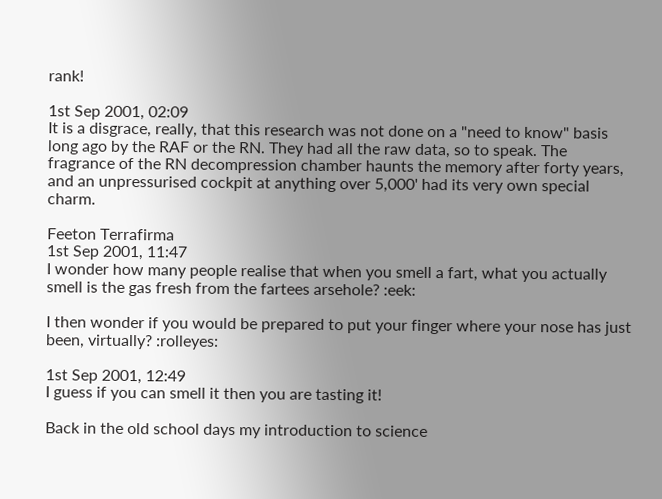rank!

1st Sep 2001, 02:09
It is a disgrace, really, that this research was not done on a "need to know" basis long ago by the RAF or the RN. They had all the raw data, so to speak. The fragrance of the RN decompression chamber haunts the memory after forty years, and an unpressurised cockpit at anything over 5,000' had its very own special charm.

Feeton Terrafirma
1st Sep 2001, 11:47
I wonder how many people realise that when you smell a fart, what you actually smell is the gas fresh from the fartees arsehole? :eek:

I then wonder if you would be prepared to put your finger where your nose has just been, virtually? :rolleyes:

1st Sep 2001, 12:49
I guess if you can smell it then you are tasting it!

Back in the old school days my introduction to science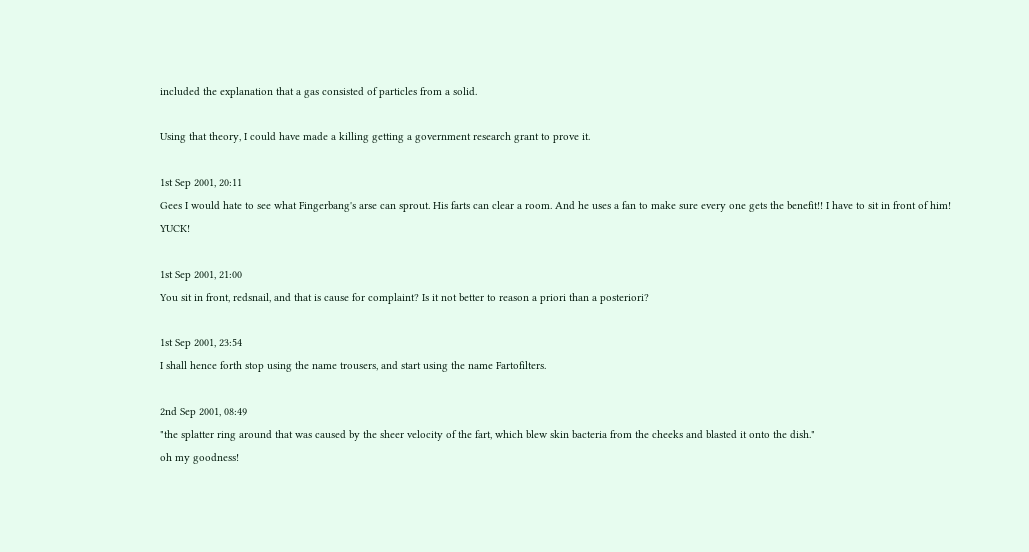included the explanation that a gas consisted of particles from a solid.

Using that theory, I could have made a killing getting a government research grant to prove it.

1st Sep 2001, 20:11
Gees I would hate to see what Fingerbang's arse can sprout. His farts can clear a room. And he uses a fan to make sure every one gets the benefit!! I have to sit in front of him! YUCK!

1st Sep 2001, 21:00
You sit in front, redsnail, and that is cause for complaint? Is it not better to reason a priori than a posteriori?

1st Sep 2001, 23:54
I shall hence forth stop using the name trousers, and start using the name Fartofilters.

2nd Sep 2001, 08:49
"the splatter ring around that was caused by the sheer velocity of the fart, which blew skin bacteria from the cheeks and blasted it onto the dish."
oh my goodness!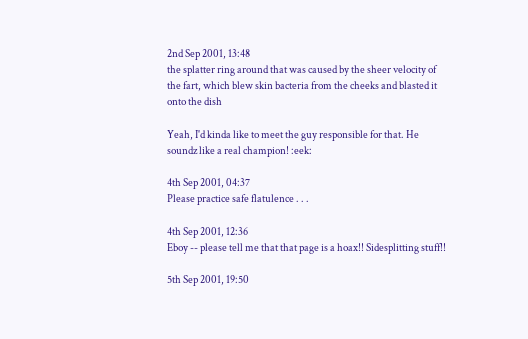2nd Sep 2001, 13:48
the splatter ring around that was caused by the sheer velocity of the fart, which blew skin bacteria from the cheeks and blasted it onto the dish

Yeah, I'd kinda like to meet the guy responsible for that. He soundz like a real champion! :eek:

4th Sep 2001, 04:37
Please practice safe flatulence . . .

4th Sep 2001, 12:36
Eboy -- please tell me that that page is a hoax!! Sidesplitting stuff!!

5th Sep 2001, 19:50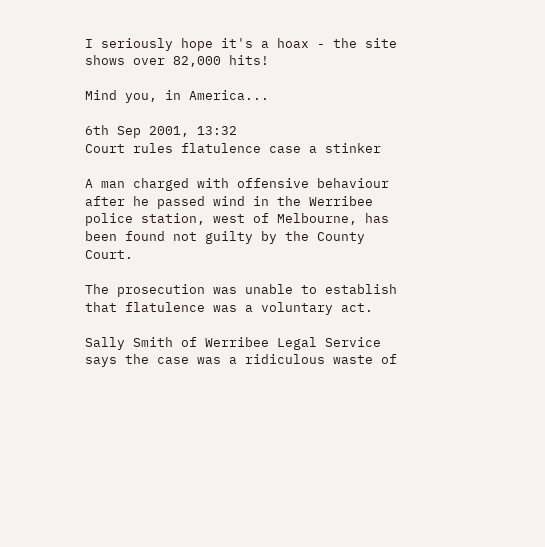I seriously hope it's a hoax - the site shows over 82,000 hits!

Mind you, in America...

6th Sep 2001, 13:32
Court rules flatulence case a stinker

A man charged with offensive behaviour after he passed wind in the Werribee police station, west of Melbourne, has been found not guilty by the County Court.

The prosecution was unable to establish that flatulence was a voluntary act.

Sally Smith of Werribee Legal Service says the case was a ridiculous waste of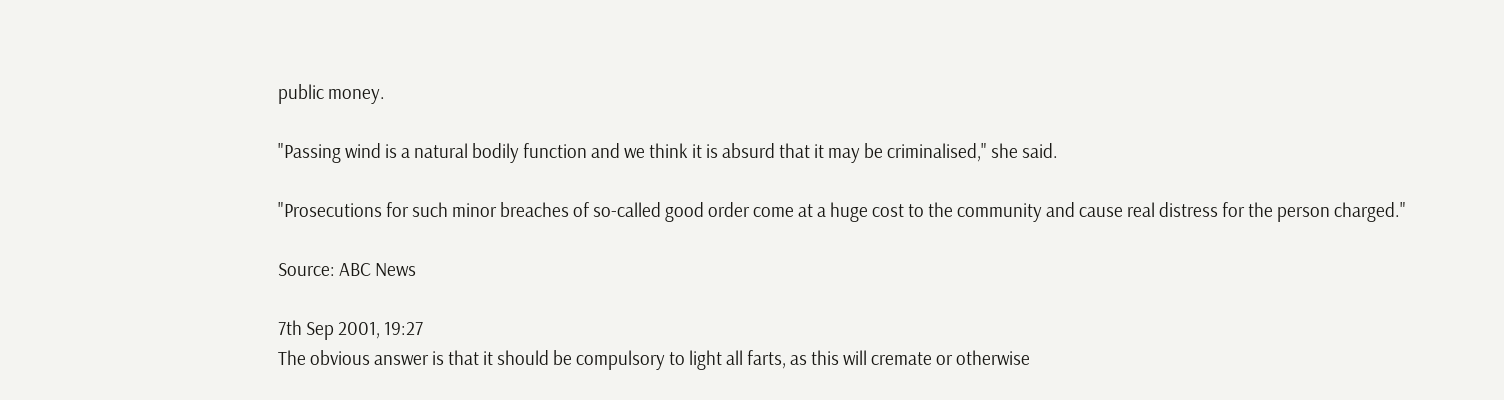public money.

"Passing wind is a natural bodily function and we think it is absurd that it may be criminalised," she said.

"Prosecutions for such minor breaches of so-called good order come at a huge cost to the community and cause real distress for the person charged."

Source: ABC News

7th Sep 2001, 19:27
The obvious answer is that it should be compulsory to light all farts, as this will cremate or otherwise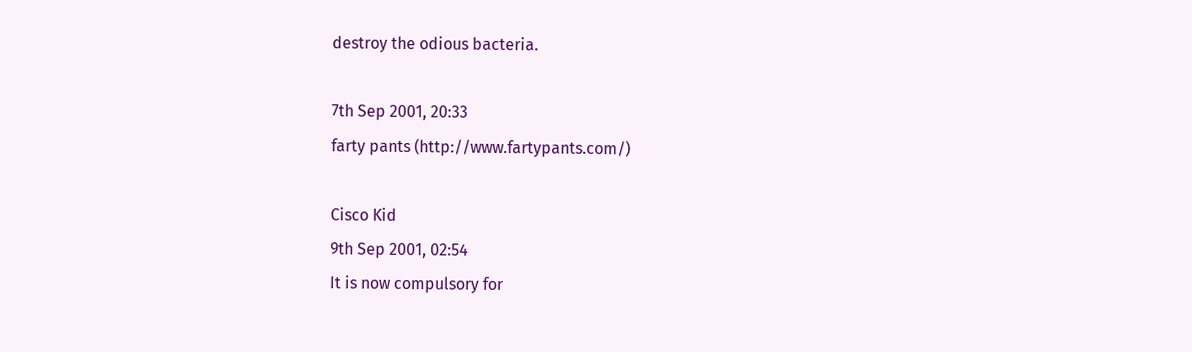destroy the odious bacteria.

7th Sep 2001, 20:33
farty pants (http://www.fartypants.com/)

Cisco Kid
9th Sep 2001, 02:54
It is now compulsory for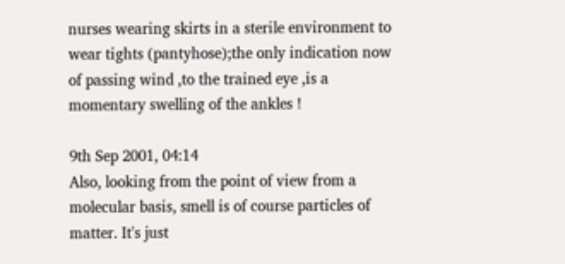nurses wearing skirts in a sterile environment to wear tights (pantyhose);the only indication now of passing wind ,to the trained eye ,is a momentary swelling of the ankles !

9th Sep 2001, 04:14
Also, looking from the point of view from a molecular basis, smell is of course particles of matter. It's just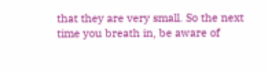that they are very small. So the next time you breath in, be aware of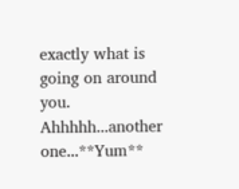exactly what is going on around you. Ahhhhh...another one...**Yum**